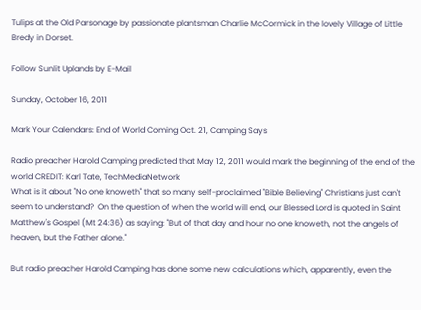Tulips at the Old Parsonage by passionate plantsman Charlie McCormick in the lovely Village of Little Bredy in Dorset.

Follow Sunlit Uplands by E-Mail

Sunday, October 16, 2011

Mark Your Calendars: End of World Coming Oct. 21, Camping Says

Radio preacher Harold Camping predicted that May 12, 2011 would mark the beginning of the end of the world CREDIT: Karl Tate, TechMediaNetwork
What is it about "No one knoweth" that so many self-proclaimed "Bible Believing" Christians just can't seem to understand?  On the question of when the world will end, our Blessed Lord is quoted in Saint Matthew's Gospel (Mt 24:36) as saying: "But of that day and hour no one knoweth, not the angels of heaven, but the Father alone."

But radio preacher Harold Camping has done some new calculations which, apparently, even the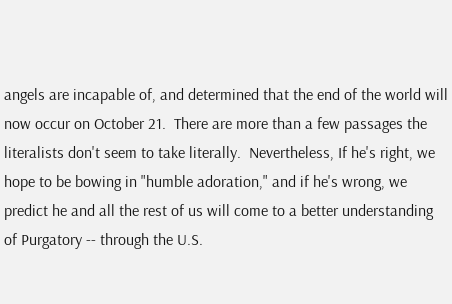angels are incapable of, and determined that the end of the world will now occur on October 21.  There are more than a few passages the literalists don't seem to take literally.  Nevertheless, If he's right, we hope to be bowing in "humble adoration," and if he's wrong, we predict he and all the rest of us will come to a better understanding of Purgatory -- through the U.S.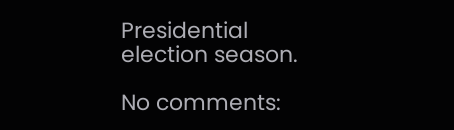Presidential election season.

No comments: